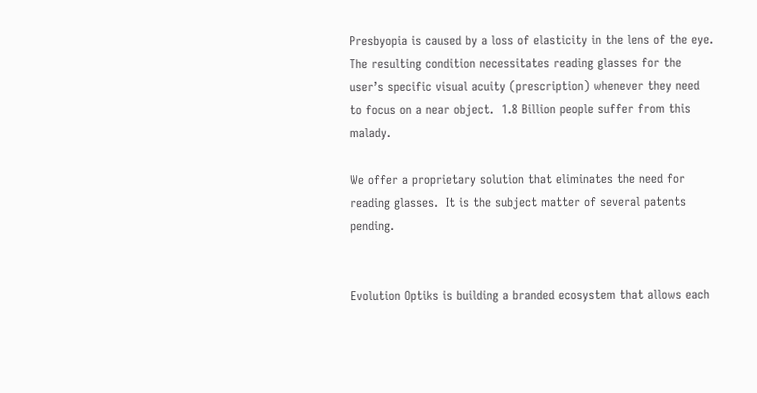Presbyopia is caused by a loss of elasticity in the lens of the eye. The resulting condition necessitates reading glasses for the user’s specific visual acuity (prescription) whenever they need to focus on a near object.  1.8 Billion people suffer from this malady.

We offer a proprietary solution that eliminates the need for reading glasses.  It is the subject matter of several patents pending.


Evolution Optiks is building a branded ecosystem that allows each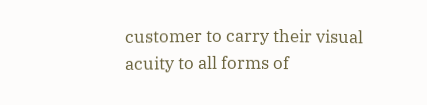customer to carry their visual acuity to all forms of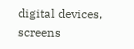digital devices, screens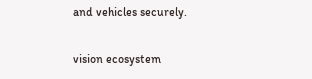and vehicles securely.

vision ecosystem